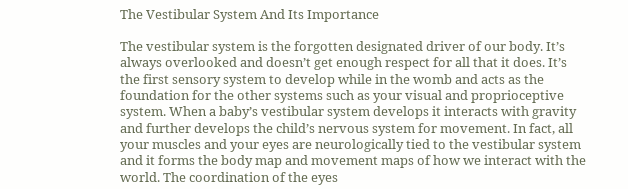The Vestibular System And Its Importance

The vestibular system is the forgotten designated driver of our body. It’s always overlooked and doesn’t get enough respect for all that it does. It’s the first sensory system to develop while in the womb and acts as the foundation for the other systems such as your visual and proprioceptive system. When a baby’s vestibular system develops it interacts with gravity and further develops the child’s nervous system for movement. In fact, all your muscles and your eyes are neurologically tied to the vestibular system and it forms the body map and movement maps of how we interact with the world. The coordination of the eyes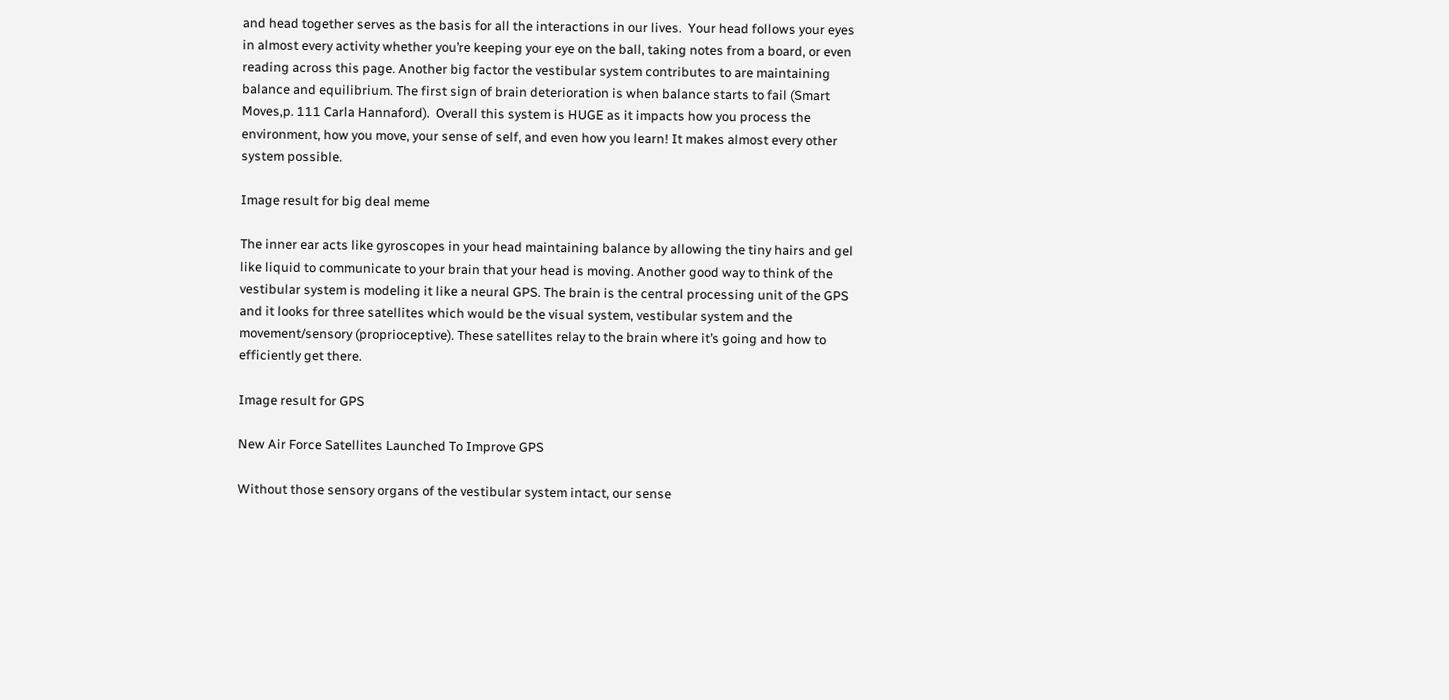and head together serves as the basis for all the interactions in our lives.  Your head follows your eyes in almost every activity whether you’re keeping your eye on the ball, taking notes from a board, or even reading across this page. Another big factor the vestibular system contributes to are maintaining balance and equilibrium. The first sign of brain deterioration is when balance starts to fail (Smart Moves,p. 111 Carla Hannaford).  Overall this system is HUGE as it impacts how you process the environment, how you move, your sense of self, and even how you learn! It makes almost every other system possible.

Image result for big deal meme

The inner ear acts like gyroscopes in your head maintaining balance by allowing the tiny hairs and gel like liquid to communicate to your brain that your head is moving. Another good way to think of the vestibular system is modeling it like a neural GPS. The brain is the central processing unit of the GPS and it looks for three satellites which would be the visual system, vestibular system and the movement/sensory (proprioceptive). These satellites relay to the brain where it’s going and how to efficiently get there.

Image result for GPS

New Air Force Satellites Launched To Improve GPS

Without those sensory organs of the vestibular system intact, our sense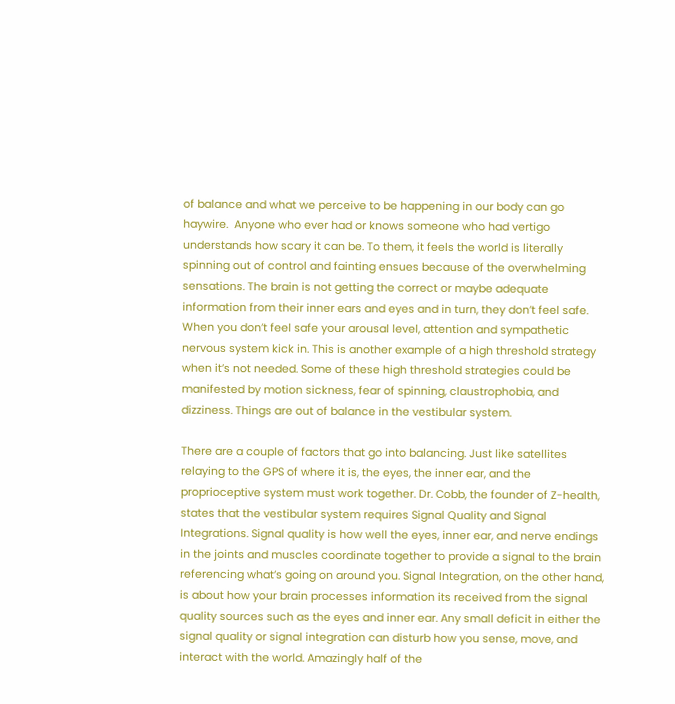of balance and what we perceive to be happening in our body can go haywire.  Anyone who ever had or knows someone who had vertigo understands how scary it can be. To them, it feels the world is literally spinning out of control and fainting ensues because of the overwhelming sensations. The brain is not getting the correct or maybe adequate information from their inner ears and eyes and in turn, they don’t feel safe. When you don’t feel safe your arousal level, attention and sympathetic nervous system kick in. This is another example of a high threshold strategy when it’s not needed. Some of these high threshold strategies could be manifested by motion sickness, fear of spinning, claustrophobia, and dizziness. Things are out of balance in the vestibular system.

There are a couple of factors that go into balancing. Just like satellites relaying to the GPS of where it is, the eyes, the inner ear, and the proprioceptive system must work together. Dr. Cobb, the founder of Z-health, states that the vestibular system requires Signal Quality and Signal Integrations. Signal quality is how well the eyes, inner ear, and nerve endings in the joints and muscles coordinate together to provide a signal to the brain referencing what’s going on around you. Signal Integration, on the other hand, is about how your brain processes information its received from the signal quality sources such as the eyes and inner ear. Any small deficit in either the signal quality or signal integration can disturb how you sense, move, and interact with the world. Amazingly half of the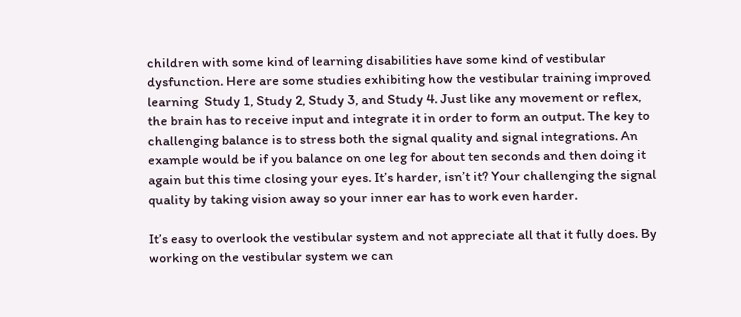children with some kind of learning disabilities have some kind of vestibular dysfunction. Here are some studies exhibiting how the vestibular training improved learning  Study 1, Study 2, Study 3, and Study 4. Just like any movement or reflex, the brain has to receive input and integrate it in order to form an output. The key to challenging balance is to stress both the signal quality and signal integrations. An example would be if you balance on one leg for about ten seconds and then doing it again but this time closing your eyes. It’s harder, isn’t it? Your challenging the signal quality by taking vision away so your inner ear has to work even harder.

It’s easy to overlook the vestibular system and not appreciate all that it fully does. By working on the vestibular system we can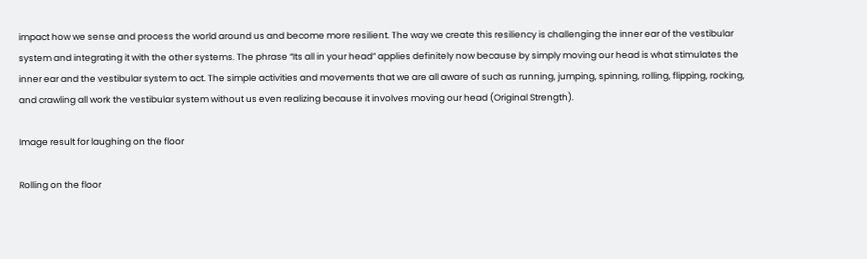impact how we sense and process the world around us and become more resilient. The way we create this resiliency is challenging the inner ear of the vestibular system and integrating it with the other systems. The phrase “Its all in your head” applies definitely now because by simply moving our head is what stimulates the inner ear and the vestibular system to act. The simple activities and movements that we are all aware of such as running, jumping, spinning, rolling, flipping, rocking, and crawling all work the vestibular system without us even realizing because it involves moving our head (Original Strength).

Image result for laughing on the floor

Rolling on the floor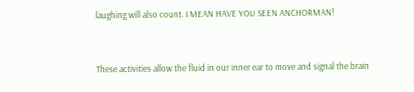laughing will also count. I MEAN HAVE YOU SEEN ANCHORMAN!


These activities allow the fluid in our inner ear to move and signal the brain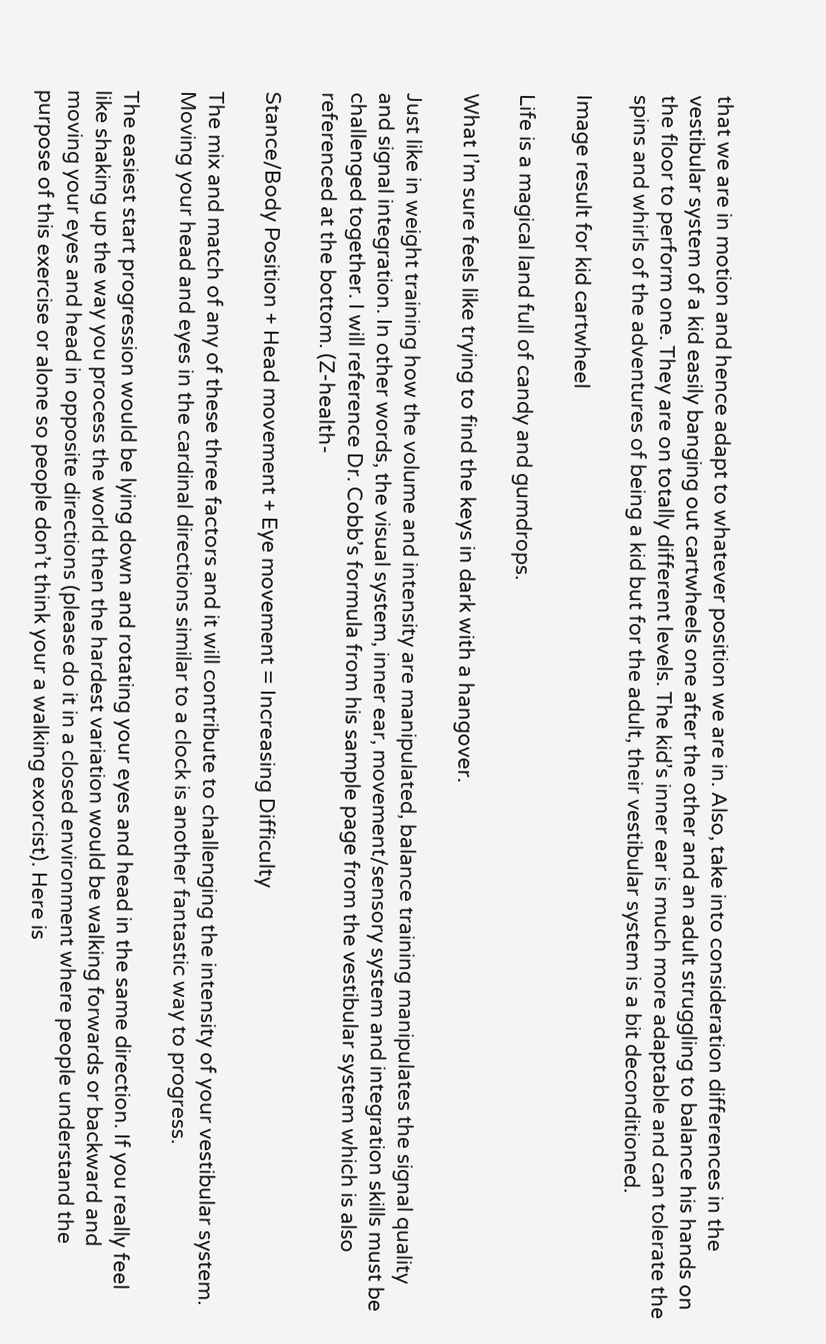that we are in motion and hence adapt to whatever position we are in. Also, take into consideration differences in the vestibular system of a kid easily banging out cartwheels one after the other and an adult struggling to balance his hands on the floor to perform one. They are on totally different levels. The kid’s inner ear is much more adaptable and can tolerate the spins and whirls of the adventures of being a kid but for the adult, their vestibular system is a bit deconditioned.

Image result for kid cartwheel

Life is a magical land full of candy and gumdrops.

What I’m sure feels like trying to find the keys in dark with a hangover.

Just like in weight training how the volume and intensity are manipulated, balance training manipulates the signal quality and signal integration. In other words, the visual system, inner ear, movement/sensory system and integration skills must be challenged together. I will reference Dr. Cobb’s formula from his sample page from the vestibular system which is also referenced at the bottom. (Z-health-

Stance/Body Position + Head movement + Eye movement = Increasing Difficulty

The mix and match of any of these three factors and it will contribute to challenging the intensity of your vestibular system. Moving your head and eyes in the cardinal directions similar to a clock is another fantastic way to progress.

The easiest start progression would be lying down and rotating your eyes and head in the same direction. If you really feel like shaking up the way you process the world then the hardest variation would be walking forwards or backward and moving your eyes and head in opposite directions (please do it in a closed environment where people understand the purpose of this exercise or alone so people don’t think your a walking exorcist). Here is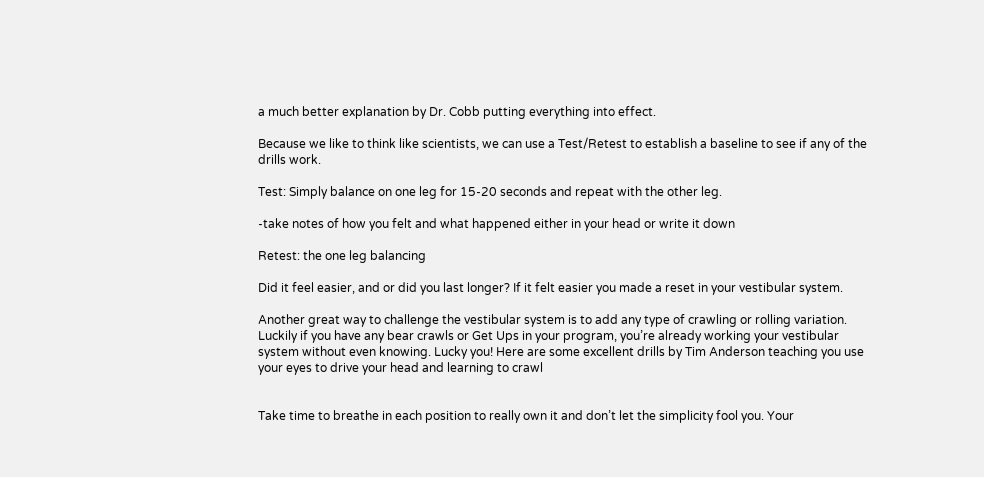a much better explanation by Dr. Cobb putting everything into effect.

Because we like to think like scientists, we can use a Test/Retest to establish a baseline to see if any of the drills work.

Test: Simply balance on one leg for 15-20 seconds and repeat with the other leg.

-take notes of how you felt and what happened either in your head or write it down

Retest: the one leg balancing

Did it feel easier, and or did you last longer? If it felt easier you made a reset in your vestibular system.

Another great way to challenge the vestibular system is to add any type of crawling or rolling variation. Luckily if you have any bear crawls or Get Ups in your program, you’re already working your vestibular system without even knowing. Lucky you! Here are some excellent drills by Tim Anderson teaching you use your eyes to drive your head and learning to crawl


Take time to breathe in each position to really own it and don’t let the simplicity fool you. Your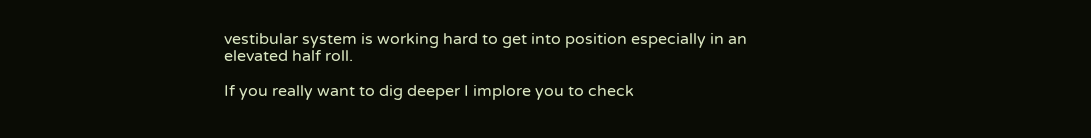vestibular system is working hard to get into position especially in an elevated half roll.

If you really want to dig deeper I implore you to check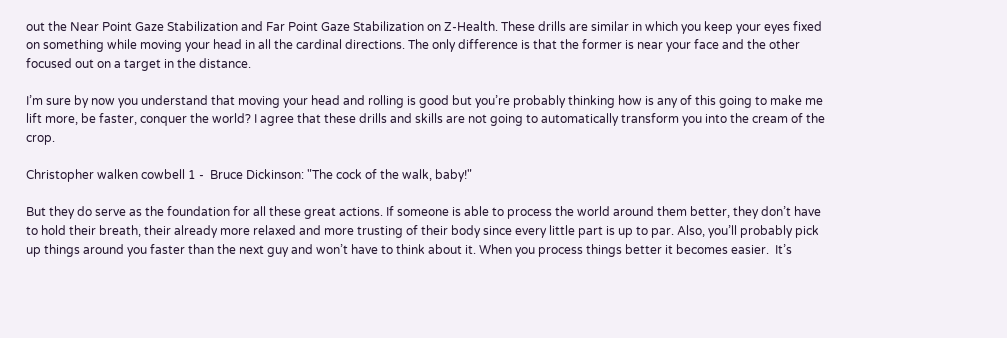out the Near Point Gaze Stabilization and Far Point Gaze Stabilization on Z-Health. These drills are similar in which you keep your eyes fixed on something while moving your head in all the cardinal directions. The only difference is that the former is near your face and the other focused out on a target in the distance.

I’m sure by now you understand that moving your head and rolling is good but you’re probably thinking how is any of this going to make me lift more, be faster, conquer the world? I agree that these drills and skills are not going to automatically transform you into the cream of the crop.

Christopher walken cowbell 1 -  Bruce Dickinson: "The cock of the walk, baby!"

But they do serve as the foundation for all these great actions. If someone is able to process the world around them better, they don’t have to hold their breath, their already more relaxed and more trusting of their body since every little part is up to par. Also, you’ll probably pick up things around you faster than the next guy and won’t have to think about it. When you process things better it becomes easier.  It’s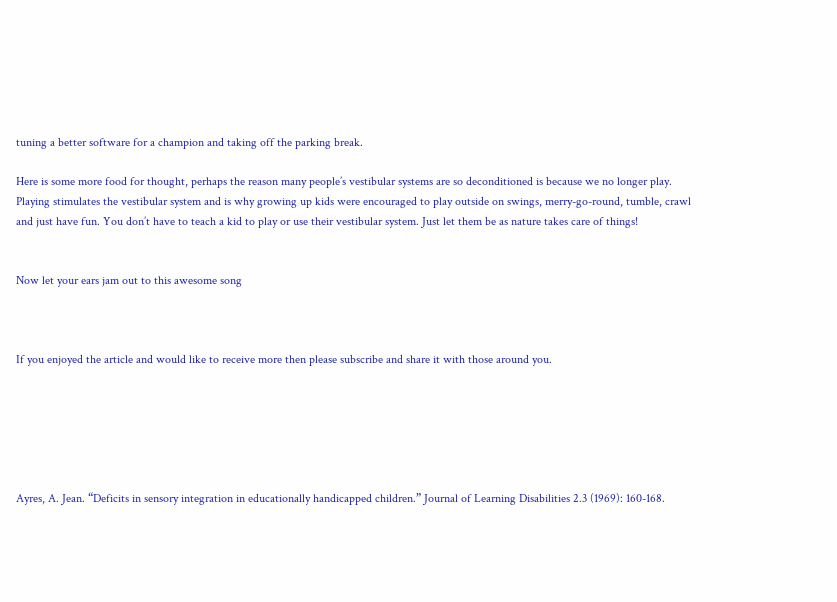tuning a better software for a champion and taking off the parking break.

Here is some more food for thought, perhaps the reason many people’s vestibular systems are so deconditioned is because we no longer play. Playing stimulates the vestibular system and is why growing up kids were encouraged to play outside on swings, merry-go-round, tumble, crawl and just have fun. You don’t have to teach a kid to play or use their vestibular system. Just let them be as nature takes care of things!


Now let your ears jam out to this awesome song



If you enjoyed the article and would like to receive more then please subscribe and share it with those around you.






Ayres, A. Jean. “Deficits in sensory integration in educationally handicapped children.” Journal of Learning Disabilities 2.3 (1969): 160-168.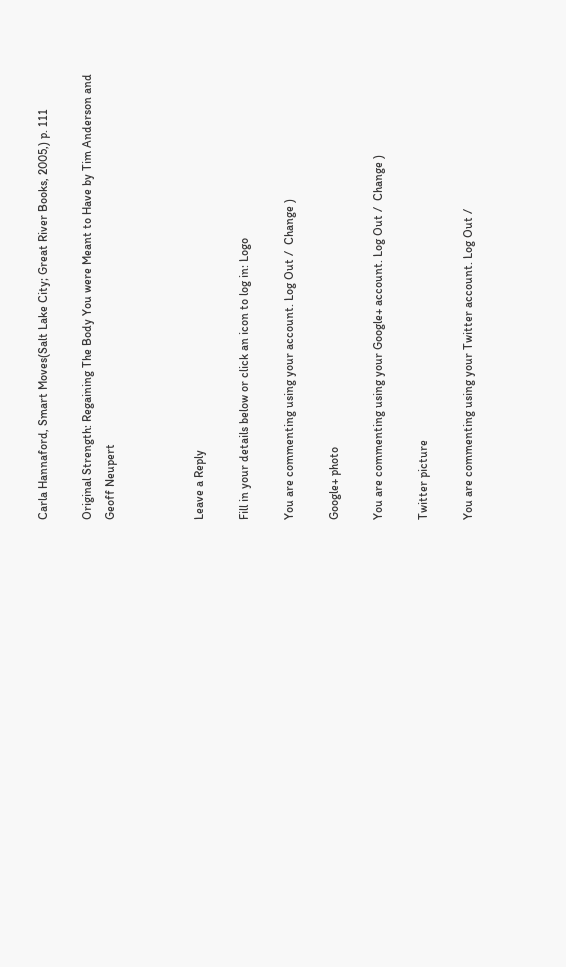Carla Hannaford, Smart Moves(Salt Lake City; Great River Books, 2005,) p. 111

Original Strength: Regaining The Body You were Meant to Have by Tim Anderson and Geoff Neupert



Leave a Reply

Fill in your details below or click an icon to log in: Logo

You are commenting using your account. Log Out /  Change )

Google+ photo

You are commenting using your Google+ account. Log Out /  Change )

Twitter picture

You are commenting using your Twitter account. Log Out /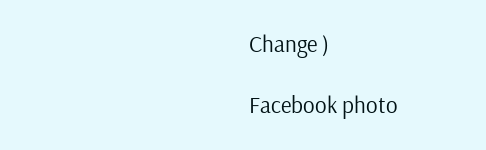Change )

Facebook photo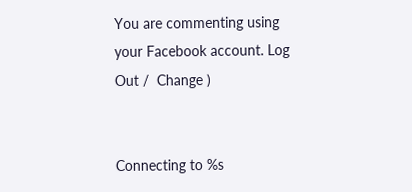You are commenting using your Facebook account. Log Out /  Change )


Connecting to %s